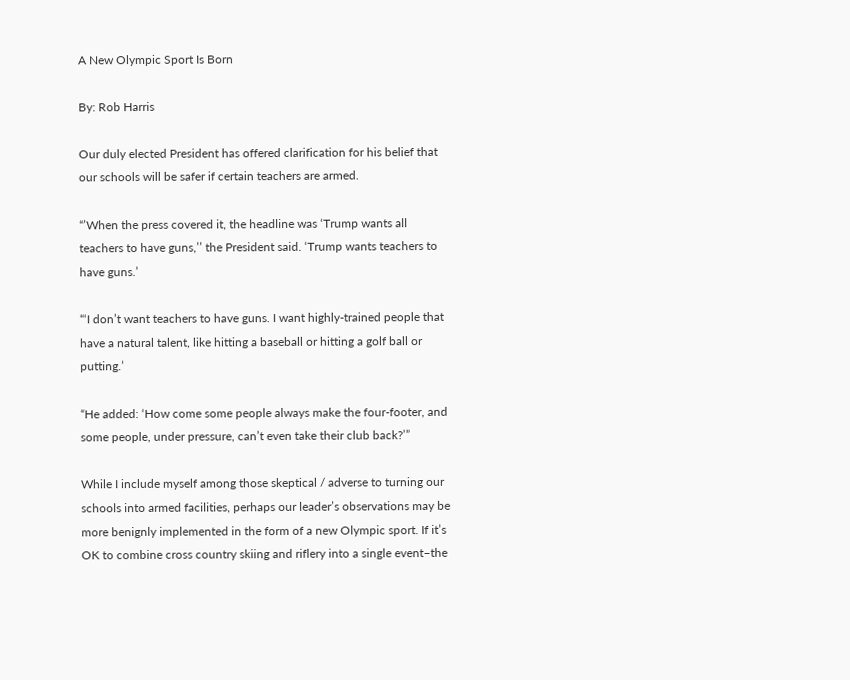A New Olympic Sport Is Born

By: Rob Harris

Our duly elected President has offered clarification for his belief that our schools will be safer if certain teachers are armed.

“’When the press covered it, the headline was ‘Trump wants all teachers to have guns,’’ the President said. ‘Trump wants teachers to have guns.’

“‘I don’t want teachers to have guns. I want highly-trained people that have a natural talent, like hitting a baseball or hitting a golf ball or putting.’

“He added: ‘How come some people always make the four-footer, and some people, under pressure, can’t even take their club back?’”

While I include myself among those skeptical / adverse to turning our schools into armed facilities, perhaps our leader’s observations may be more benignly implemented in the form of a new Olympic sport. If it’s OK to combine cross country skiing and riflery into a single event–the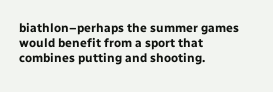biathlon–perhaps the summer games would benefit from a sport that combines putting and shooting.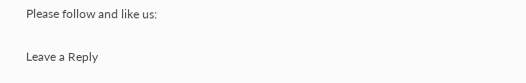Please follow and like us:

Leave a Reply